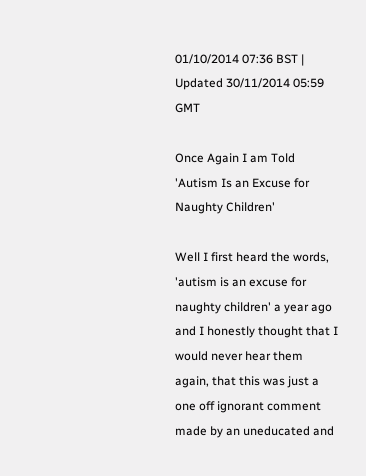01/10/2014 07:36 BST | Updated 30/11/2014 05:59 GMT

Once Again I am Told 'Autism Is an Excuse for Naughty Children'

Well I first heard the words, 'autism is an excuse for naughty children' a year ago and I honestly thought that I would never hear them again, that this was just a one off ignorant comment made by an uneducated and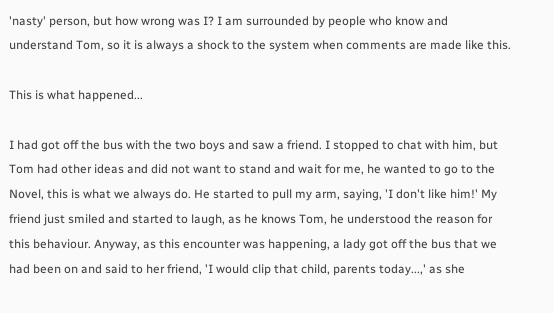'nasty' person, but how wrong was I? I am surrounded by people who know and understand Tom, so it is always a shock to the system when comments are made like this.

This is what happened...

I had got off the bus with the two boys and saw a friend. I stopped to chat with him, but Tom had other ideas and did not want to stand and wait for me, he wanted to go to the Novel, this is what we always do. He started to pull my arm, saying, 'I don't like him!' My friend just smiled and started to laugh, as he knows Tom, he understood the reason for this behaviour. Anyway, as this encounter was happening, a lady got off the bus that we had been on and said to her friend, 'I would clip that child, parents today...,' as she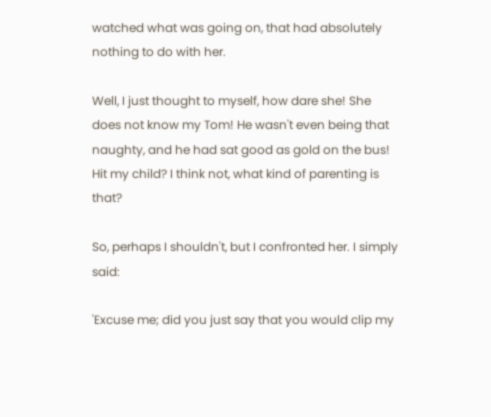watched what was going on, that had absolutely nothing to do with her.

Well, I just thought to myself, how dare she! She does not know my Tom! He wasn't even being that naughty, and he had sat good as gold on the bus! Hit my child? I think not, what kind of parenting is that?

So, perhaps I shouldn't, but I confronted her. I simply said:

'Excuse me; did you just say that you would clip my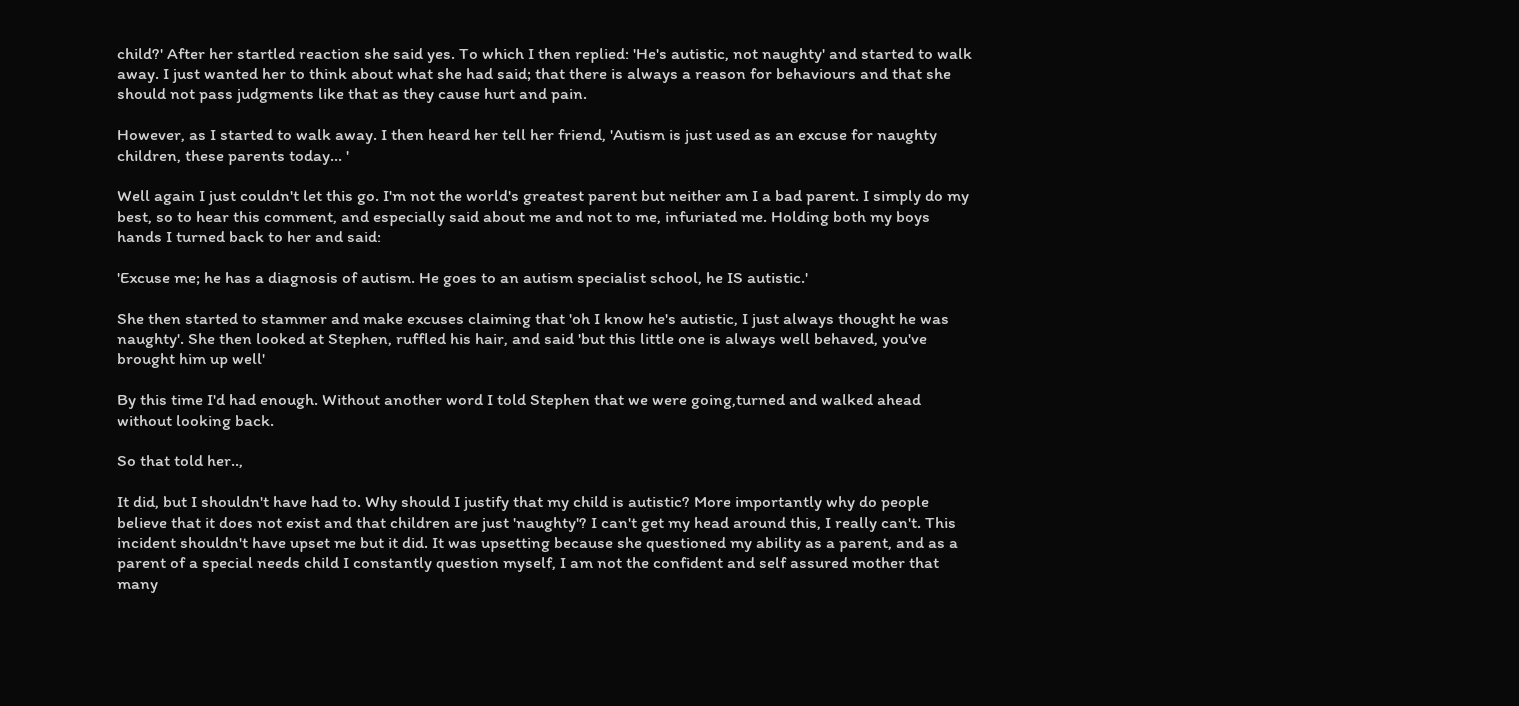child?' After her startled reaction she said yes. To which I then replied: 'He's autistic, not naughty' and started to walk away. I just wanted her to think about what she had said; that there is always a reason for behaviours and that she should not pass judgments like that as they cause hurt and pain.

However, as I started to walk away. I then heard her tell her friend, 'Autism is just used as an excuse for naughty children, these parents today... '

Well again I just couldn't let this go. I'm not the world's greatest parent but neither am I a bad parent. I simply do my best, so to hear this comment, and especially said about me and not to me, infuriated me. Holding both my boys hands I turned back to her and said:

'Excuse me; he has a diagnosis of autism. He goes to an autism specialist school, he IS autistic.'

She then started to stammer and make excuses claiming that 'oh I know he's autistic, I just always thought he was naughty'. She then looked at Stephen, ruffled his hair, and said 'but this little one is always well behaved, you've brought him up well'

By this time I'd had enough. Without another word I told Stephen that we were going,turned and walked ahead without looking back.

So that told her..,

It did, but I shouldn't have had to. Why should I justify that my child is autistic? More importantly why do people believe that it does not exist and that children are just 'naughty'? I can't get my head around this, I really can't. This incident shouldn't have upset me but it did. It was upsetting because she questioned my ability as a parent, and as a parent of a special needs child I constantly question myself, I am not the confident and self assured mother that many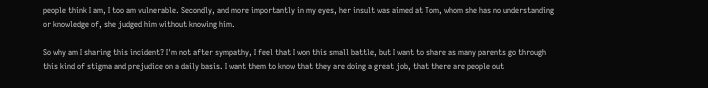people think I am, I too am vulnerable. Secondly, and more importantly in my eyes, her insult was aimed at Tom, whom she has no understanding or knowledge of, she judged him without knowing him.

So why am I sharing this incident? I'm not after sympathy, I feel that I won this small battle, but I want to share as many parents go through this kind of stigma and prejudice on a daily basis. I want them to know that they are doing a great job, that there are people out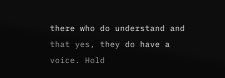there who do understand and that yes, they do have a voice. Hold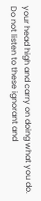your head high and carry on doing what you do. Do not listen to these ignorant and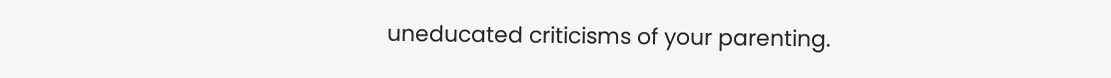uneducated criticisms of your parenting.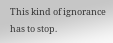This kind of ignorance has to stop.